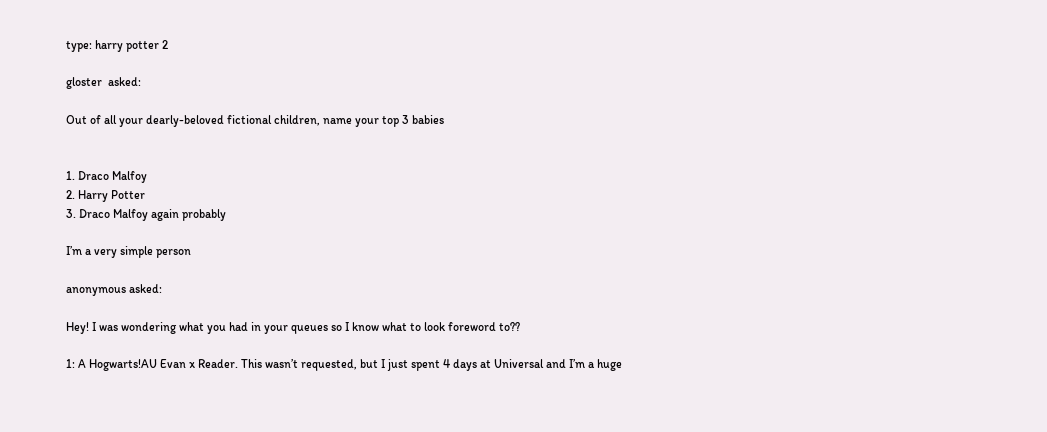type: harry potter 2

gloster  asked:

Out of all your dearly-beloved fictional children, name your top 3 babies


1. Draco Malfoy
2. Harry Potter
3. Draco Malfoy again probably

I’m a very simple person

anonymous asked:

Hey! I was wondering what you had in your queues so I know what to look foreword to??

1: A Hogwarts!AU Evan x Reader. This wasn’t requested, but I just spent 4 days at Universal and I’m a huge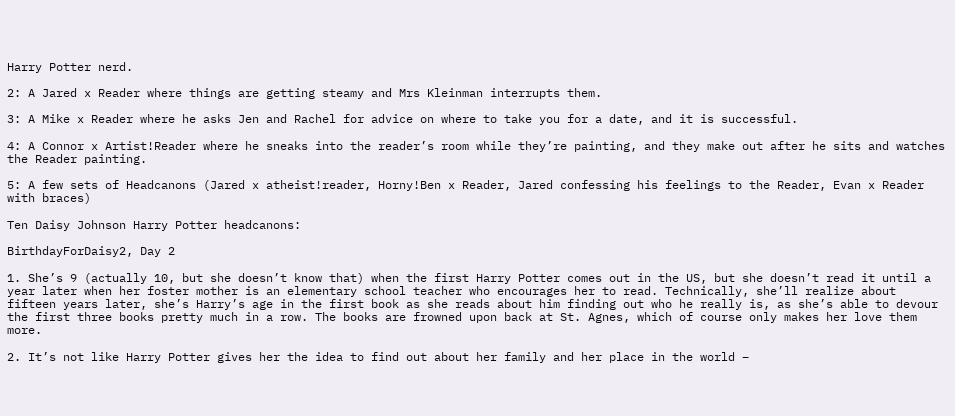Harry Potter nerd.

2: A Jared x Reader where things are getting steamy and Mrs Kleinman interrupts them.

3: A Mike x Reader where he asks Jen and Rachel for advice on where to take you for a date, and it is successful.

4: A Connor x Artist!Reader where he sneaks into the reader’s room while they’re painting, and they make out after he sits and watches the Reader painting.

5: A few sets of Headcanons (Jared x atheist!reader, Horny!Ben x Reader, Jared confessing his feelings to the Reader, Evan x Reader with braces)

Ten Daisy Johnson Harry Potter headcanons:

BirthdayForDaisy2, Day 2

1. She’s 9 (actually 10, but she doesn’t know that) when the first Harry Potter comes out in the US, but she doesn’t read it until a year later when her foster mother is an elementary school teacher who encourages her to read. Technically, she’ll realize about fifteen years later, she’s Harry’s age in the first book as she reads about him finding out who he really is, as she’s able to devour the first three books pretty much in a row. The books are frowned upon back at St. Agnes, which of course only makes her love them more.

2. It’s not like Harry Potter gives her the idea to find out about her family and her place in the world –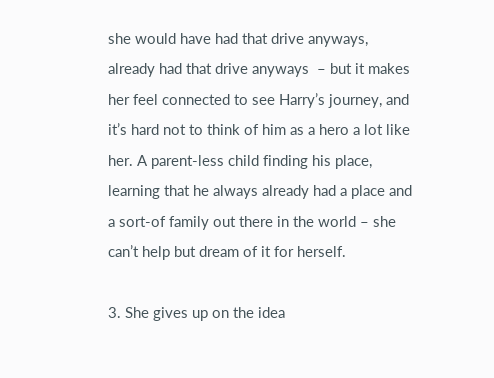she would have had that drive anyways, already had that drive anyways  – but it makes her feel connected to see Harry’s journey, and it’s hard not to think of him as a hero a lot like her. A parent-less child finding his place, learning that he always already had a place and a sort-of family out there in the world – she can’t help but dream of it for herself.

3. She gives up on the idea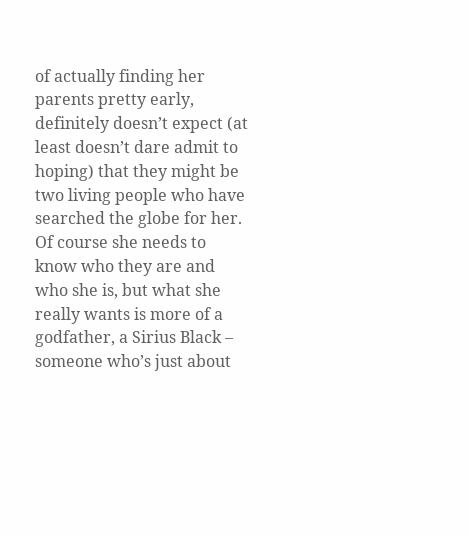of actually finding her parents pretty early, definitely doesn’t expect (at least doesn’t dare admit to hoping) that they might be two living people who have searched the globe for her. Of course she needs to know who they are and who she is, but what she really wants is more of a godfather, a Sirius Black – someone who’s just about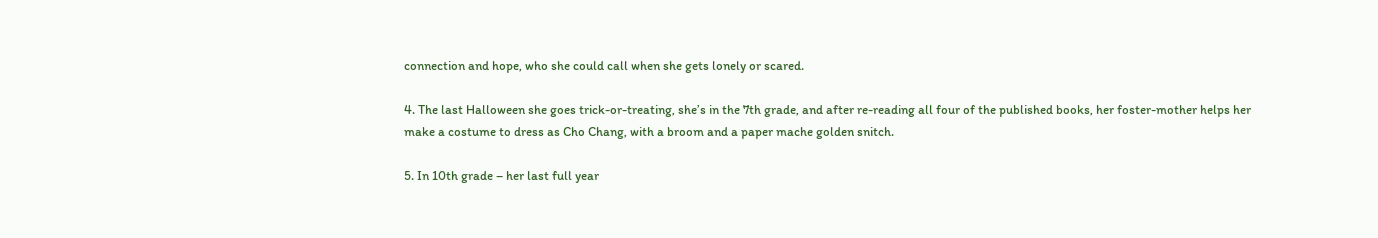connection and hope, who she could call when she gets lonely or scared.

4. The last Halloween she goes trick-or-treating, she’s in the 7th grade, and after re-reading all four of the published books, her foster-mother helps her make a costume to dress as Cho Chang, with a broom and a paper mache golden snitch.

5. In 10th grade – her last full year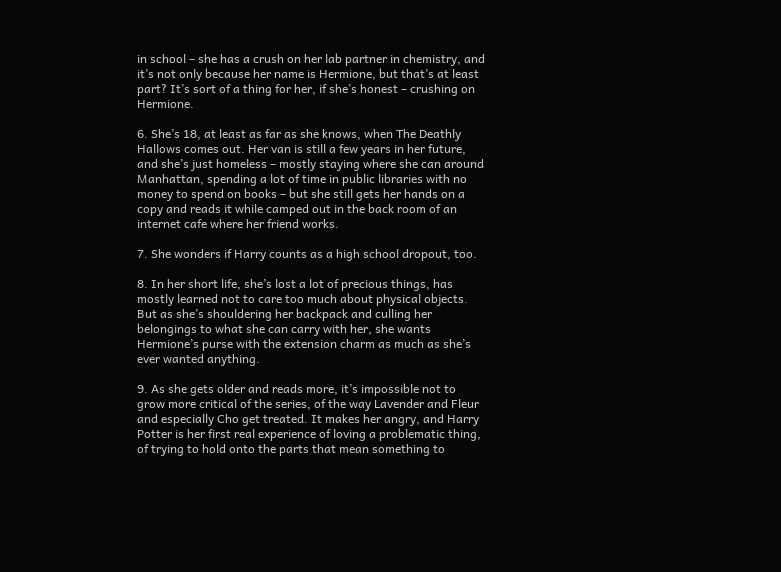in school – she has a crush on her lab partner in chemistry, and it’s not only because her name is Hermione, but that’s at least part? It’s sort of a thing for her, if she’s honest – crushing on Hermione.

6. She’s 18, at least as far as she knows, when The Deathly Hallows comes out. Her van is still a few years in her future, and she’s just homeless – mostly staying where she can around Manhattan, spending a lot of time in public libraries with no money to spend on books – but she still gets her hands on a copy and reads it while camped out in the back room of an internet cafe where her friend works.

7. She wonders if Harry counts as a high school dropout, too.

8. In her short life, she’s lost a lot of precious things, has mostly learned not to care too much about physical objects. But as she’s shouldering her backpack and culling her belongings to what she can carry with her, she wants Hermione’s purse with the extension charm as much as she’s ever wanted anything.

9. As she gets older and reads more, it’s impossible not to grow more critical of the series, of the way Lavender and Fleur and especially Cho get treated. It makes her angry, and Harry Potter is her first real experience of loving a problematic thing, of trying to hold onto the parts that mean something to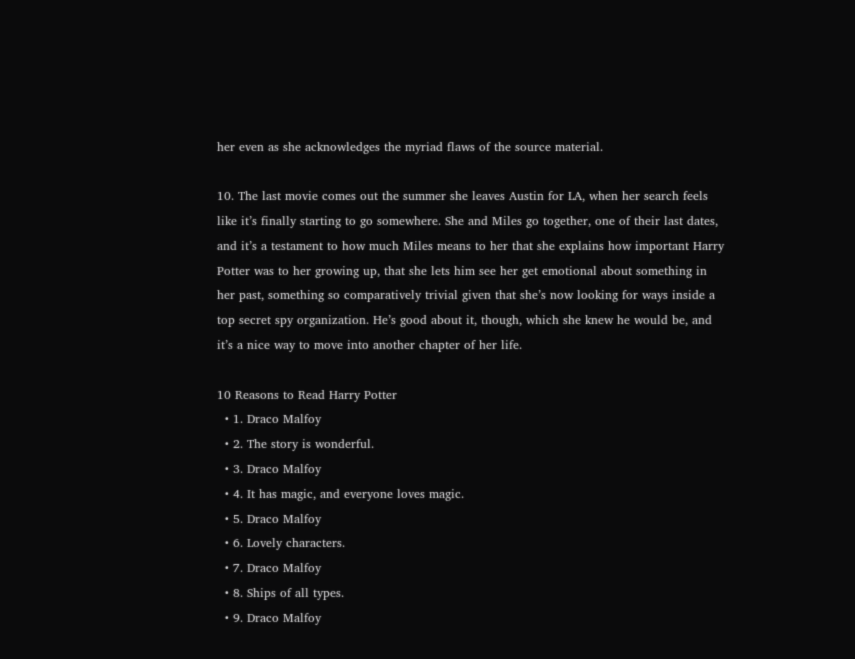her even as she acknowledges the myriad flaws of the source material.

10. The last movie comes out the summer she leaves Austin for LA, when her search feels like it’s finally starting to go somewhere. She and Miles go together, one of their last dates, and it’s a testament to how much Miles means to her that she explains how important Harry Potter was to her growing up, that she lets him see her get emotional about something in her past, something so comparatively trivial given that she’s now looking for ways inside a top secret spy organization. He’s good about it, though, which she knew he would be, and it’s a nice way to move into another chapter of her life.

10 Reasons to Read Harry Potter
  • 1. Draco Malfoy
  • 2. The story is wonderful.
  • 3. Draco Malfoy
  • 4. It has magic, and everyone loves magic.
  • 5. Draco Malfoy
  • 6. Lovely characters.
  • 7. Draco Malfoy
  • 8. Ships of all types.
  • 9. Draco Malfoy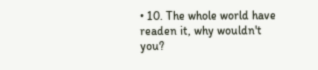• 10. The whole world have readen it, why wouldn't you?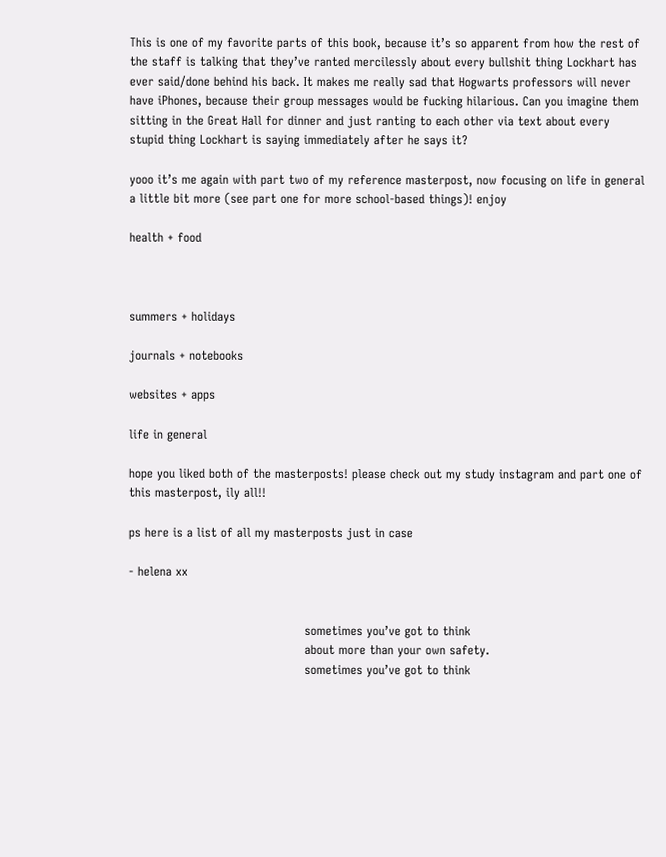This is one of my favorite parts of this book, because it’s so apparent from how the rest of the staff is talking that they’ve ranted mercilessly about every bullshit thing Lockhart has ever said/done behind his back. It makes me really sad that Hogwarts professors will never have iPhones, because their group messages would be fucking hilarious. Can you imagine them sitting in the Great Hall for dinner and just ranting to each other via text about every stupid thing Lockhart is saying immediately after he says it?

yooo it’s me again with part two of my reference masterpost, now focusing on life in general a little bit more (see part one for more school-based things)! enjoy

health + food



summers + holidays

journals + notebooks

websites + apps

life in general

hope you liked both of the masterposts! please check out my study instagram and part one of this masterpost, ily all!!

ps here is a list of all my masterposts just in case

- helena xx


                                            sometimes you’ve got to think
                                            about more than your own safety.
                                            sometimes you’ve got to think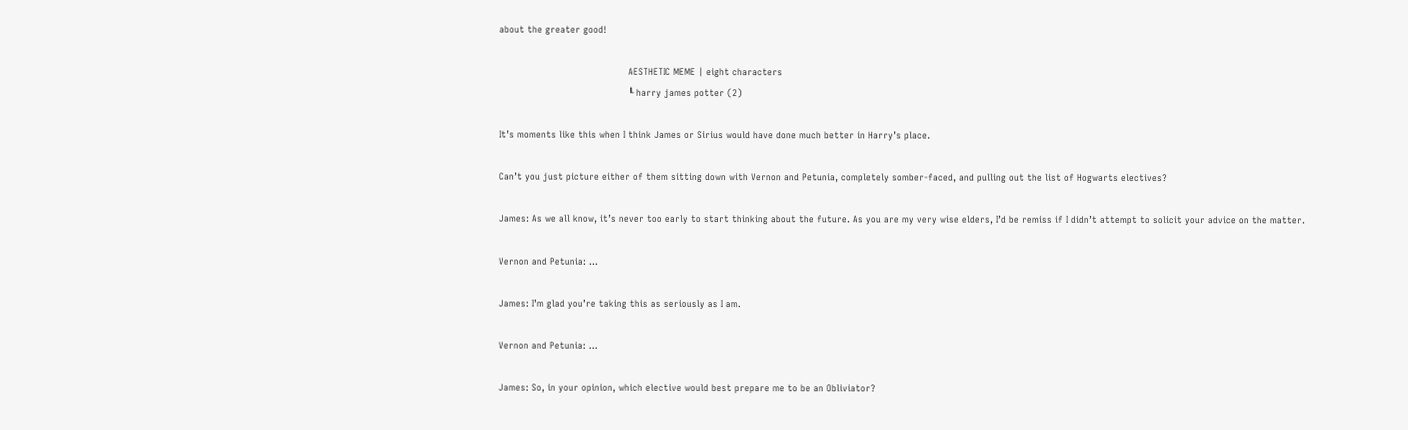about the greater good!

                                           AESTHETIC MEME | eight characters
                                           ┖ harry james potter (2)

It’s moments like this when I think James or Sirius would have done much better in Harry’s place.

Can’t you just picture either of them sitting down with Vernon and Petunia, completely somber-faced, and pulling out the list of Hogwarts electives?

James: As we all know, it’s never too early to start thinking about the future. As you are my very wise elders, I’d be remiss if I didn’t attempt to solicit your advice on the matter.

Vernon and Petunia: …

James: I’m glad you’re taking this as seriously as I am.

Vernon and Petunia: …

James: So, in your opinion, which elective would best prepare me to be an Obliviator?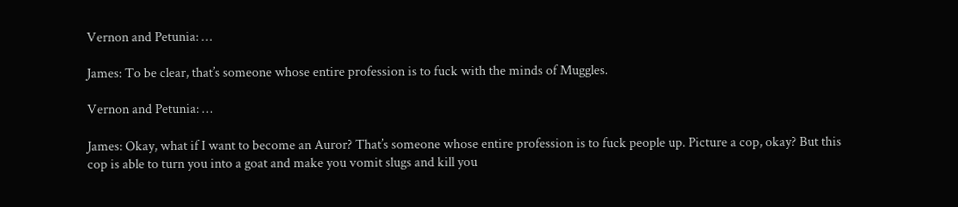Vernon and Petunia: …

James: To be clear, that’s someone whose entire profession is to fuck with the minds of Muggles.

Vernon and Petunia: …

James: Okay, what if I want to become an Auror? That’s someone whose entire profession is to fuck people up. Picture a cop, okay? But this cop is able to turn you into a goat and make you vomit slugs and kill you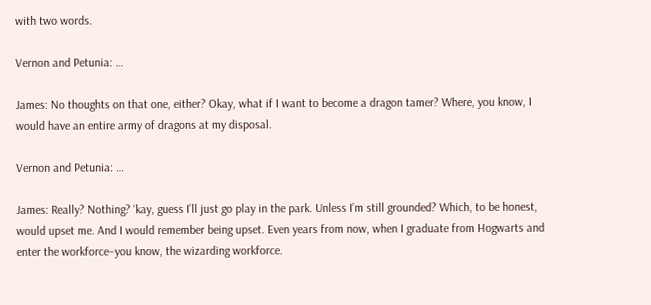with two words.

Vernon and Petunia: …

James: No thoughts on that one, either? Okay, what if I want to become a dragon tamer? Where, you know, I would have an entire army of dragons at my disposal.

Vernon and Petunia: …

James: Really? Nothing? ‘kay, guess I’ll just go play in the park. Unless I’m still grounded? Which, to be honest, would upset me. And I would remember being upset. Even years from now, when I graduate from Hogwarts and enter the workforce–you know, the wizarding workforce.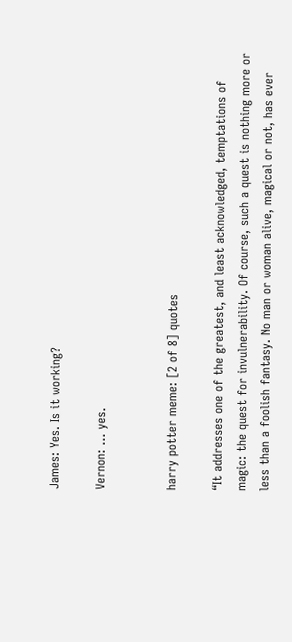James: Yes. Is it working?

Vernon: … yes.


harry potter meme: [2 of 8] quotes

“It addresses one of the greatest, and least acknowledged, temptations of magic: the quest for invulnerability. Of course, such a quest is nothing more or less than a foolish fantasy. No man or woman alive, magical or not, has ever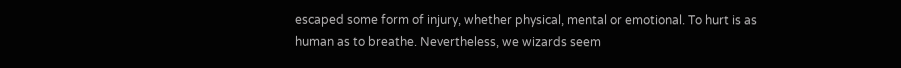escaped some form of injury, whether physical, mental or emotional. To hurt is as human as to breathe. Nevertheless, we wizards seem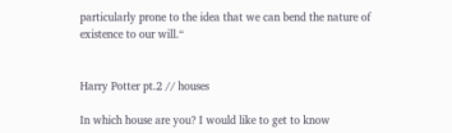particularly prone to the idea that we can bend the nature of existence to our will.“


Harry Potter pt.2 // houses

In which house are you? I would like to get to know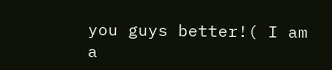you guys better!( I am a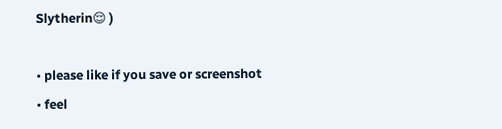Slytherin😌 )

• please like if you save or screenshot
• feel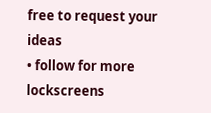free to request your ideas
• follow for more lockscreens